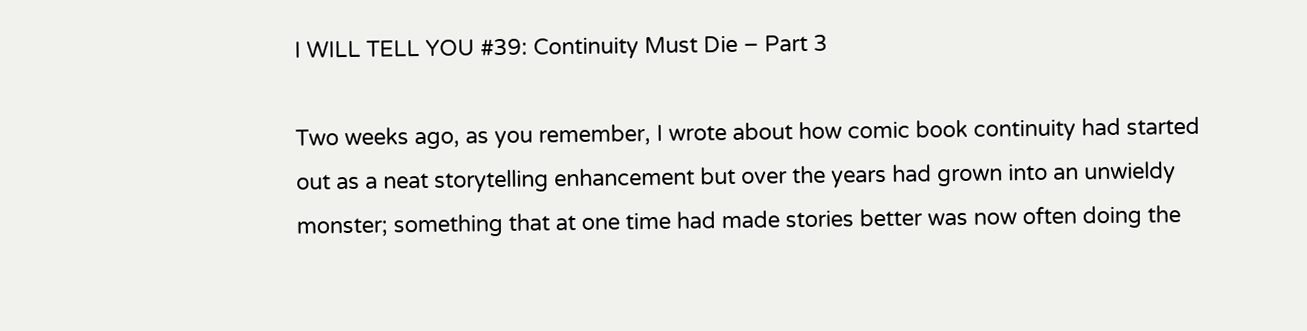I WILL TELL YOU #39: Continuity Must Die – Part 3

Two weeks ago, as you remember, I wrote about how comic book continuity had started out as a neat storytelling enhancement but over the years had grown into an unwieldy monster; something that at one time had made stories better was now often doing the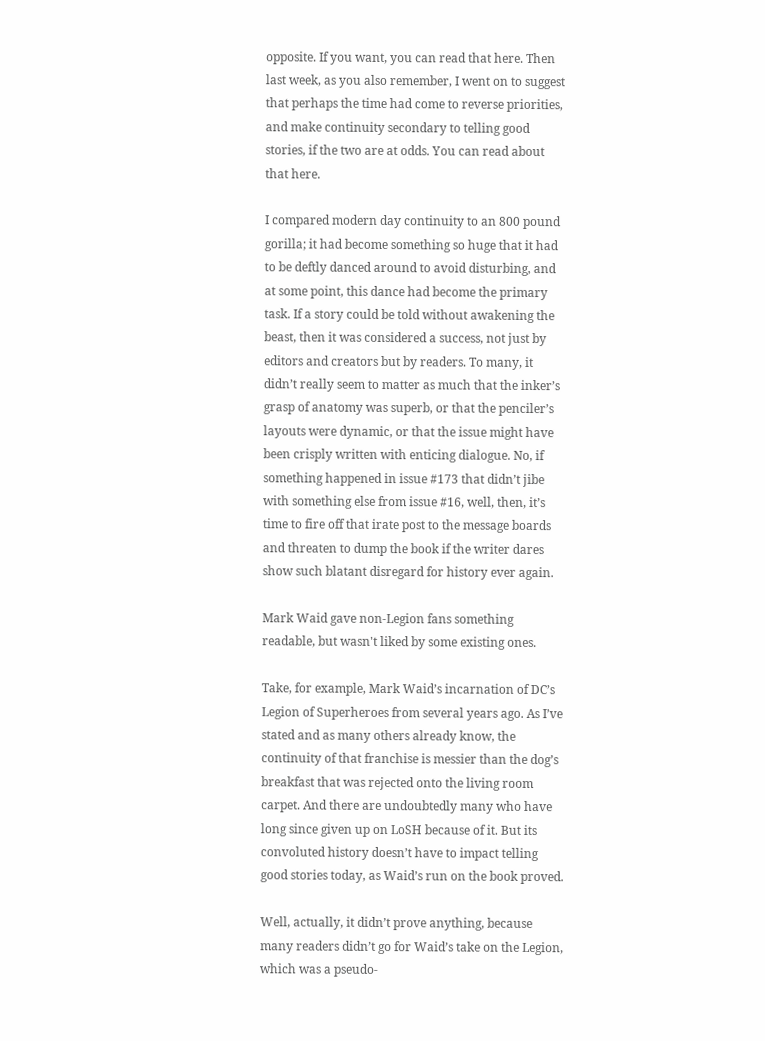opposite. If you want, you can read that here. Then last week, as you also remember, I went on to suggest that perhaps the time had come to reverse priorities, and make continuity secondary to telling good stories, if the two are at odds. You can read about that here.

I compared modern day continuity to an 800 pound gorilla; it had become something so huge that it had to be deftly danced around to avoid disturbing, and at some point, this dance had become the primary task. If a story could be told without awakening the beast, then it was considered a success, not just by editors and creators but by readers. To many, it didn’t really seem to matter as much that the inker’s grasp of anatomy was superb, or that the penciler’s layouts were dynamic, or that the issue might have been crisply written with enticing dialogue. No, if something happened in issue #173 that didn’t jibe with something else from issue #16, well, then, it’s time to fire off that irate post to the message boards and threaten to dump the book if the writer dares show such blatant disregard for history ever again.

Mark Waid gave non-Legion fans something readable, but wasn't liked by some existing ones.

Take, for example, Mark Waid’s incarnation of DC’s Legion of Superheroes from several years ago. As I’ve stated and as many others already know, the continuity of that franchise is messier than the dog’s breakfast that was rejected onto the living room carpet. And there are undoubtedly many who have long since given up on LoSH because of it. But its convoluted history doesn’t have to impact telling good stories today, as Waid’s run on the book proved.

Well, actually, it didn’t prove anything, because many readers didn’t go for Waid’s take on the Legion, which was a pseudo-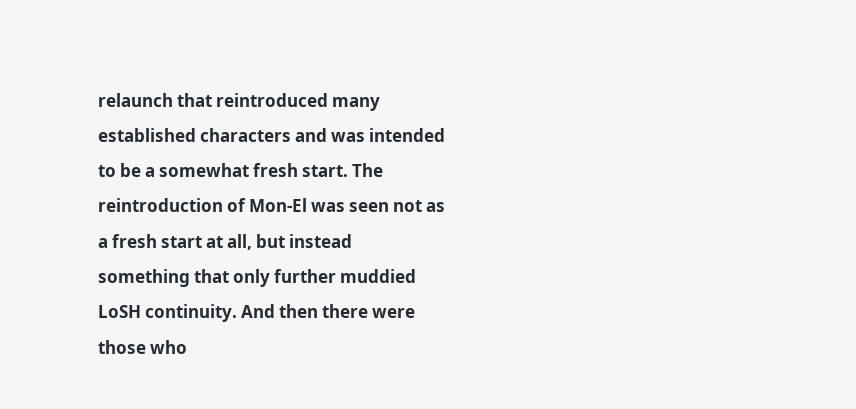relaunch that reintroduced many established characters and was intended to be a somewhat fresh start. The reintroduction of Mon-El was seen not as a fresh start at all, but instead something that only further muddied LoSH continuity. And then there were those who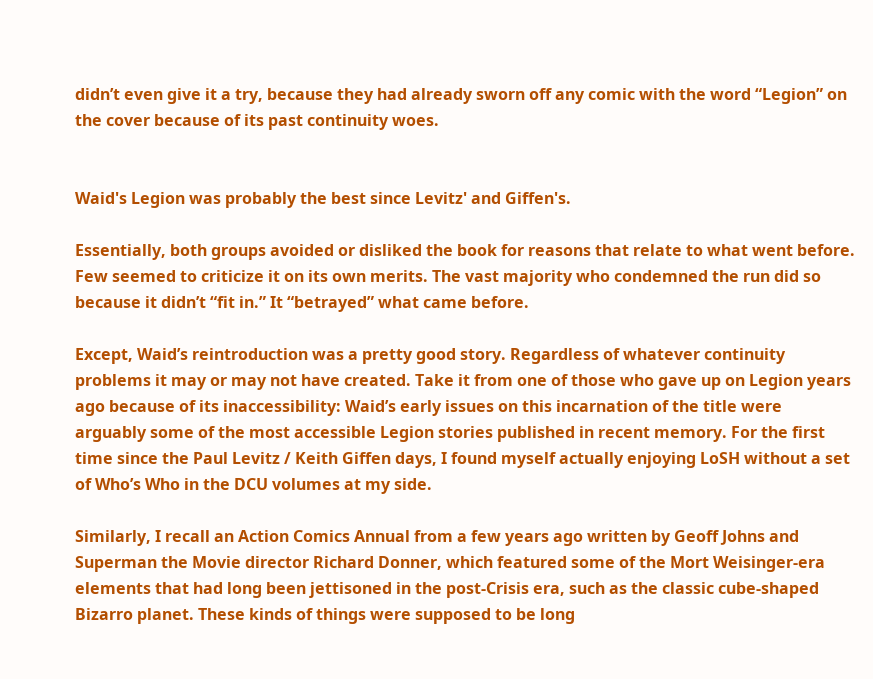didn’t even give it a try, because they had already sworn off any comic with the word “Legion” on the cover because of its past continuity woes.


Waid's Legion was probably the best since Levitz' and Giffen's.

Essentially, both groups avoided or disliked the book for reasons that relate to what went before. Few seemed to criticize it on its own merits. The vast majority who condemned the run did so because it didn’t “fit in.” It “betrayed” what came before.

Except, Waid’s reintroduction was a pretty good story. Regardless of whatever continuity problems it may or may not have created. Take it from one of those who gave up on Legion years ago because of its inaccessibility: Waid’s early issues on this incarnation of the title were arguably some of the most accessible Legion stories published in recent memory. For the first time since the Paul Levitz / Keith Giffen days, I found myself actually enjoying LoSH without a set of Who’s Who in the DCU volumes at my side.

Similarly, I recall an Action Comics Annual from a few years ago written by Geoff Johns and Superman the Movie director Richard Donner, which featured some of the Mort Weisinger-era elements that had long been jettisoned in the post-Crisis era, such as the classic cube-shaped Bizarro planet. These kinds of things were supposed to be long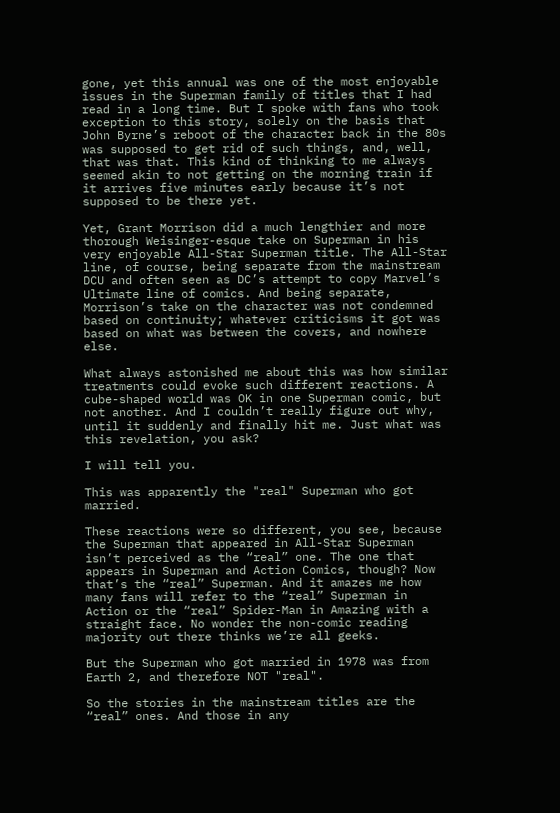gone, yet this annual was one of the most enjoyable issues in the Superman family of titles that I had read in a long time. But I spoke with fans who took exception to this story, solely on the basis that John Byrne’s reboot of the character back in the 80s was supposed to get rid of such things, and, well, that was that. This kind of thinking to me always seemed akin to not getting on the morning train if it arrives five minutes early because it’s not supposed to be there yet.

Yet, Grant Morrison did a much lengthier and more thorough Weisinger-esque take on Superman in his very enjoyable All-Star Superman title. The All-Star line, of course, being separate from the mainstream DCU and often seen as DC’s attempt to copy Marvel’s Ultimate line of comics. And being separate, Morrison’s take on the character was not condemned based on continuity; whatever criticisms it got was based on what was between the covers, and nowhere else.

What always astonished me about this was how similar treatments could evoke such different reactions. A cube-shaped world was OK in one Superman comic, but not another. And I couldn’t really figure out why, until it suddenly and finally hit me. Just what was this revelation, you ask?

I will tell you.

This was apparently the "real" Superman who got married.

These reactions were so different, you see, because the Superman that appeared in All-Star Superman isn’t perceived as the “real” one. The one that appears in Superman and Action Comics, though? Now that’s the “real” Superman. And it amazes me how many fans will refer to the “real” Superman in Action or the “real” Spider-Man in Amazing with a straight face. No wonder the non-comic reading majority out there thinks we’re all geeks.

But the Superman who got married in 1978 was from Earth 2, and therefore NOT "real".

So the stories in the mainstream titles are the “real” ones. And those in any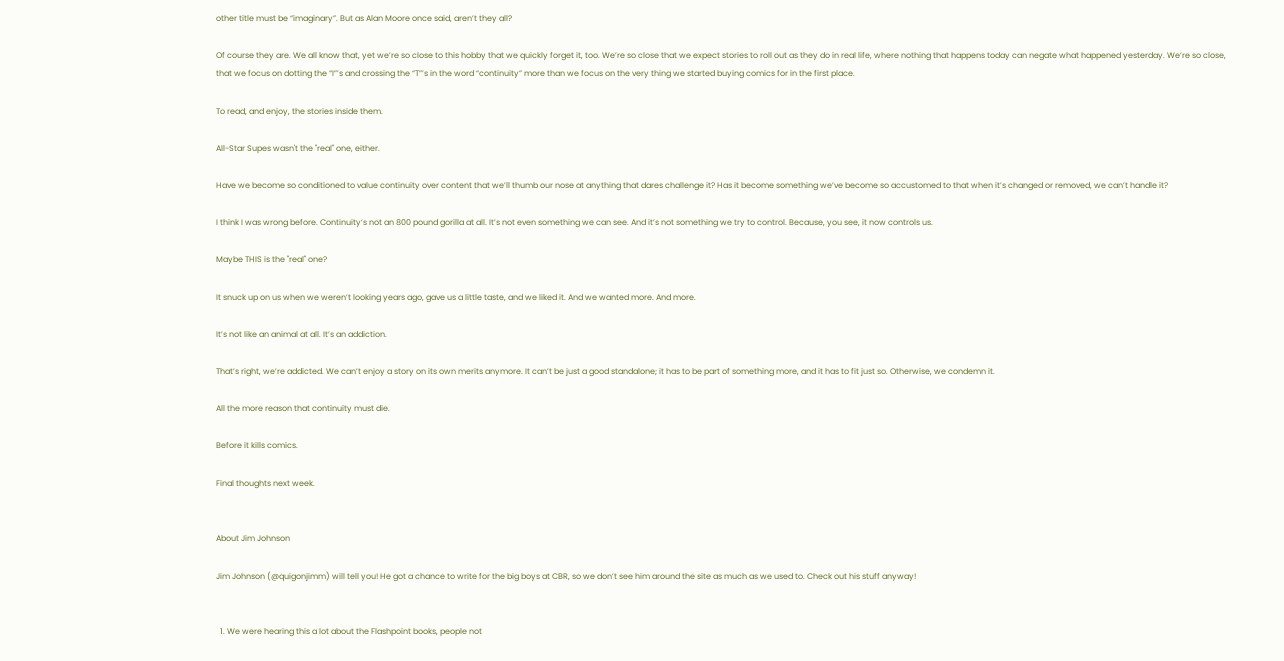other title must be “imaginary”. But as Alan Moore once said, aren’t they all?

Of course they are. We all know that, yet we’re so close to this hobby that we quickly forget it, too. We’re so close that we expect stories to roll out as they do in real life, where nothing that happens today can negate what happened yesterday. We’re so close, that we focus on dotting the “I”’s and crossing the “T”’s in the word “continuity” more than we focus on the very thing we started buying comics for in the first place.

To read, and enjoy, the stories inside them.

All-Star Supes wasn't the "real" one, either.

Have we become so conditioned to value continuity over content that we’ll thumb our nose at anything that dares challenge it? Has it become something we’ve become so accustomed to that when it’s changed or removed, we can’t handle it?

I think I was wrong before. Continuity’s not an 800 pound gorilla at all. It’s not even something we can see. And it’s not something we try to control. Because, you see, it now controls us.

Maybe THIS is the "real" one?

It snuck up on us when we weren’t looking years ago, gave us a little taste, and we liked it. And we wanted more. And more.

It’s not like an animal at all. It’s an addiction.

That’s right, we’re addicted. We can’t enjoy a story on its own merits anymore. It can’t be just a good standalone; it has to be part of something more, and it has to fit just so. Otherwise, we condemn it.

All the more reason that continuity must die.

Before it kills comics.

Final thoughts next week.


About Jim Johnson

Jim Johnson (@quigonjimm) will tell you! He got a chance to write for the big boys at CBR, so we don’t see him around the site as much as we used to. Check out his stuff anyway!


  1. We were hearing this a lot about the Flashpoint books, people not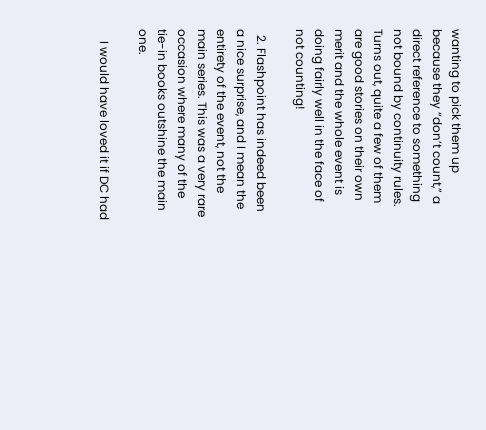wanting to pick them up because they “don’t count,” a direct reference to something not bound by continuity rules. Turns out, quite a few of them are good stories on their own merit and the whole event is doing fairly well in the face of not counting!

  2. Flashpoint has indeed been a nice surprise, and I mean the entirety of the event, not the main series. This was a very rare occasion where many of the tie-in books outshine the main one.

    I would have loved it if DC had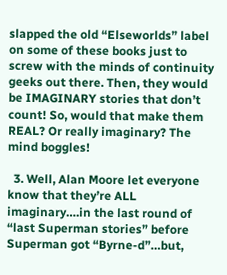slapped the old “Elseworlds” label on some of these books just to screw with the minds of continuity geeks out there. Then, they would be IMAGINARY stories that don’t count! So, would that make them REAL? Or really imaginary? The mind boggles!

  3. Well, Alan Moore let everyone know that they’re ALL imaginary….in the last round of “last Superman stories” before Superman got “Byrne-d”…but,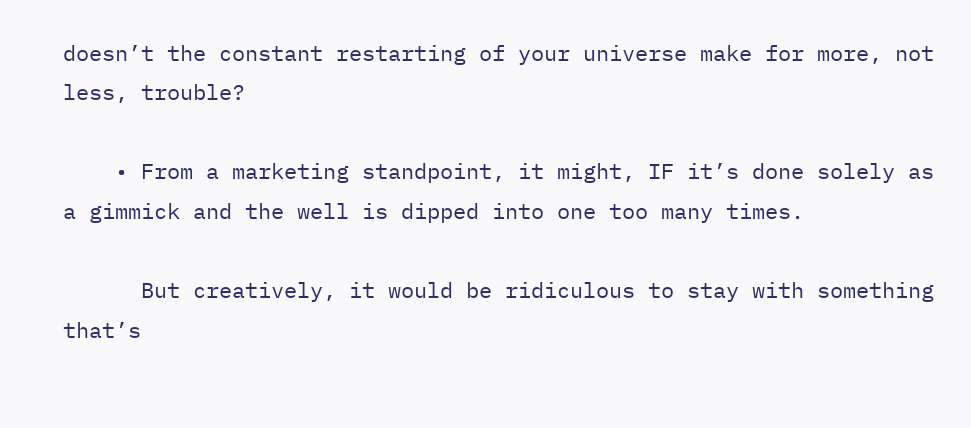doesn’t the constant restarting of your universe make for more, not less, trouble?

    • From a marketing standpoint, it might, IF it’s done solely as a gimmick and the well is dipped into one too many times.

      But creatively, it would be ridiculous to stay with something that’s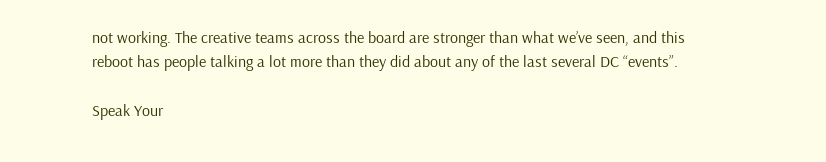not working. The creative teams across the board are stronger than what we’ve seen, and this reboot has people talking a lot more than they did about any of the last several DC “events”.

Speak Your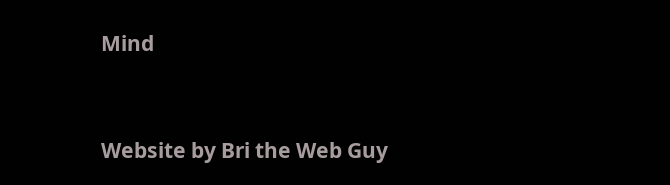Mind


Website by Bri the Web Guy